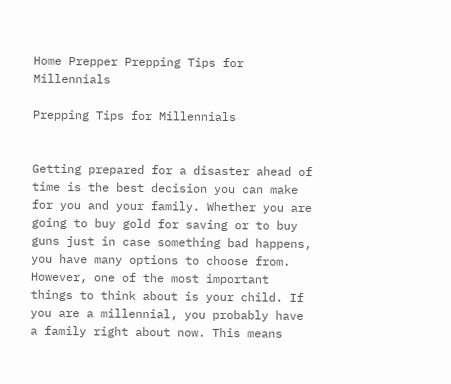Home Prepper Prepping Tips for Millennials

Prepping Tips for Millennials


Getting prepared for a disaster ahead of time is the best decision you can make for you and your family. Whether you are going to buy gold for saving or to buy guns just in case something bad happens, you have many options to choose from. However, one of the most important things to think about is your child. If you are a millennial, you probably have a family right about now. This means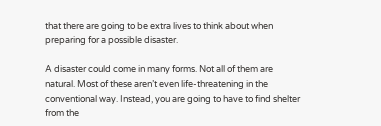that there are going to be extra lives to think about when preparing for a possible disaster.

A disaster could come in many forms. Not all of them are natural. Most of these aren’t even life-threatening in the conventional way. Instead, you are going to have to find shelter from the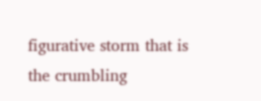figurative storm that is the crumbling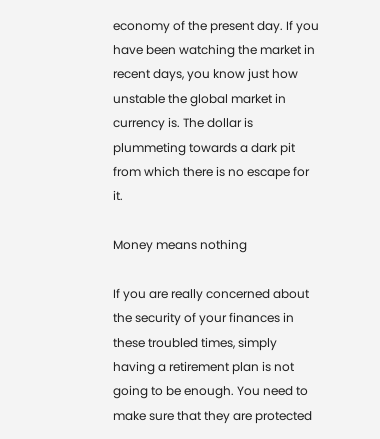economy of the present day. If you have been watching the market in recent days, you know just how unstable the global market in currency is. The dollar is plummeting towards a dark pit from which there is no escape for it.

Money means nothing

If you are really concerned about the security of your finances in these troubled times, simply having a retirement plan is not going to be enough. You need to make sure that they are protected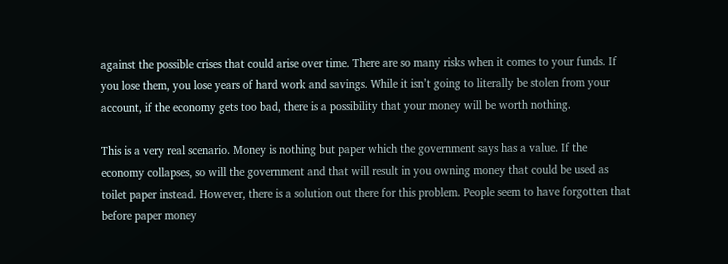against the possible crises that could arise over time. There are so many risks when it comes to your funds. If you lose them, you lose years of hard work and savings. While it isn’t going to literally be stolen from your account, if the economy gets too bad, there is a possibility that your money will be worth nothing.

This is a very real scenario. Money is nothing but paper which the government says has a value. If the economy collapses, so will the government and that will result in you owning money that could be used as toilet paper instead. However, there is a solution out there for this problem. People seem to have forgotten that before paper money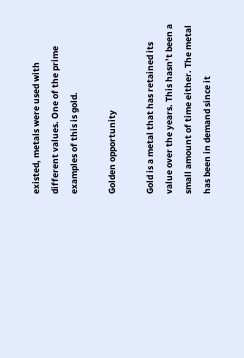existed, metals were used with different values. One of the prime examples of this is gold.

Golden opportunity

Gold is a metal that has retained its value over the years. This hasn’t been a small amount of time either. The metal has been in demand since it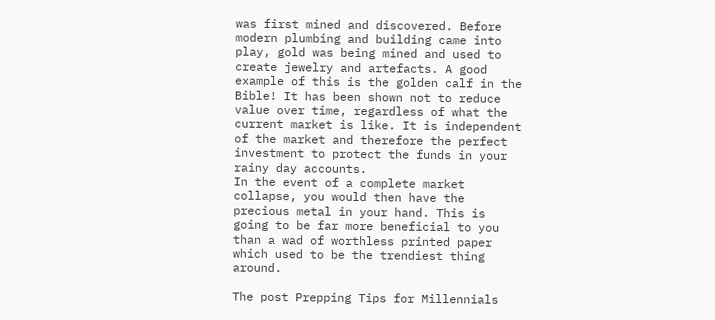was first mined and discovered. Before modern plumbing and building came into play, gold was being mined and used to create jewelry and artefacts. A good example of this is the golden calf in the Bible! It has been shown not to reduce value over time, regardless of what the current market is like. It is independent of the market and therefore the perfect investment to protect the funds in your rainy day accounts.
In the event of a complete market collapse, you would then have the precious metal in your hand. This is going to be far more beneficial to you than a wad of worthless printed paper which used to be the trendiest thing around.

The post Prepping Tips for Millennials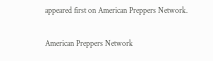appeared first on American Preppers Network.

American Preppers Network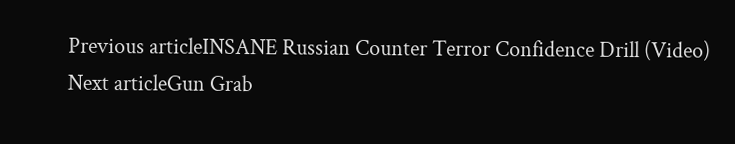Previous articleINSANE Russian Counter Terror Confidence Drill (Video)
Next articleGun Grab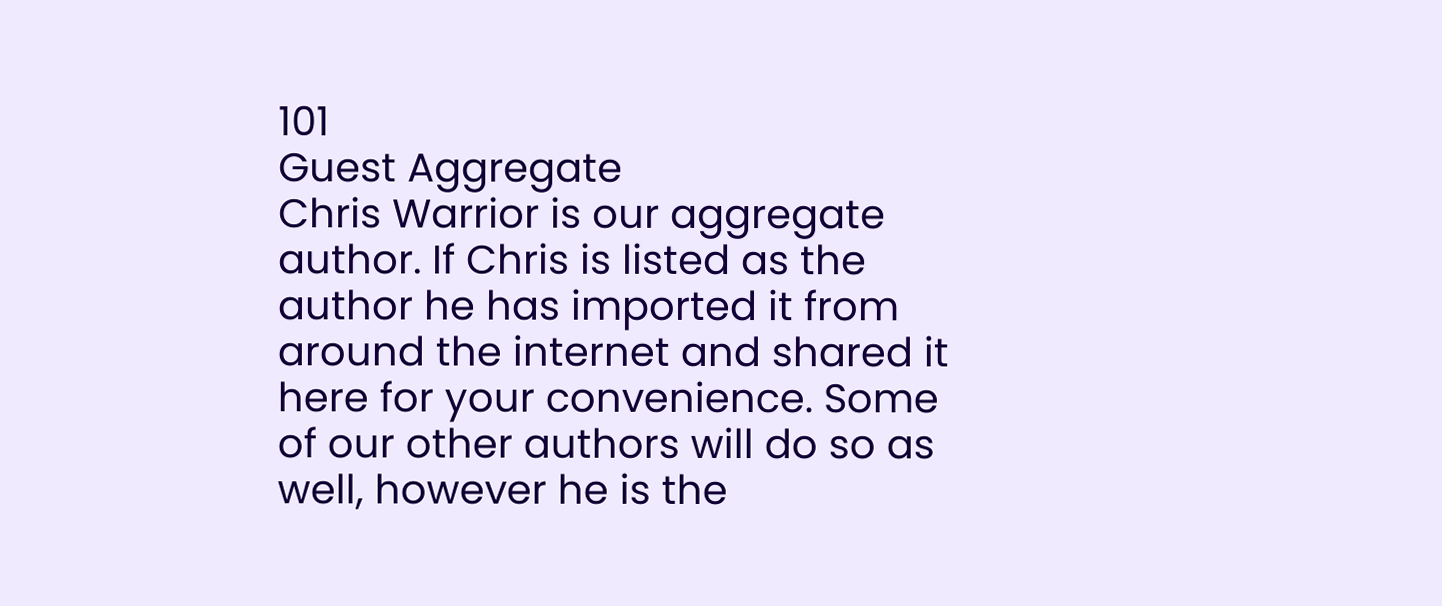101
Guest Aggregate
Chris Warrior is our aggregate author. If Chris is listed as the author he has imported it from around the internet and shared it here for your convenience. Some of our other authors will do so as well, however he is the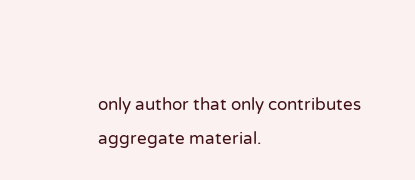only author that only contributes aggregate material.